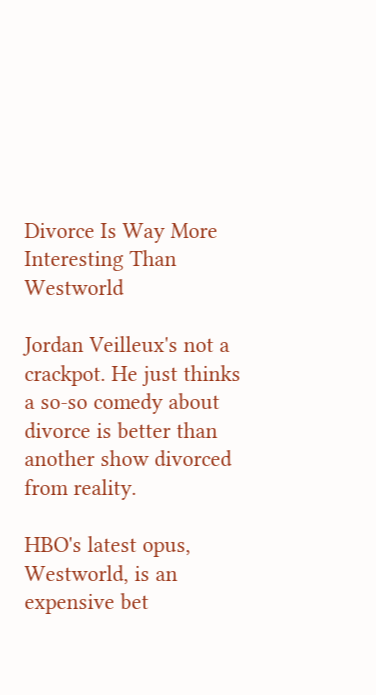Divorce Is Way More Interesting Than Westworld

Jordan Veilleux's not a crackpot. He just thinks a so-so comedy about divorce is better than another show divorced from reality.

HBO's latest opus, Westworld, is an expensive bet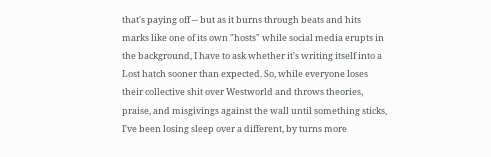that's paying off -- but as it burns through beats and hits marks like one of its own "hosts" while social media erupts in the background, I have to ask whether it's writing itself into a Lost hatch sooner than expected. So, while everyone loses their collective shit over Westworld and throws theories, praise, and misgivings against the wall until something sticks, I've been losing sleep over a different, by turns more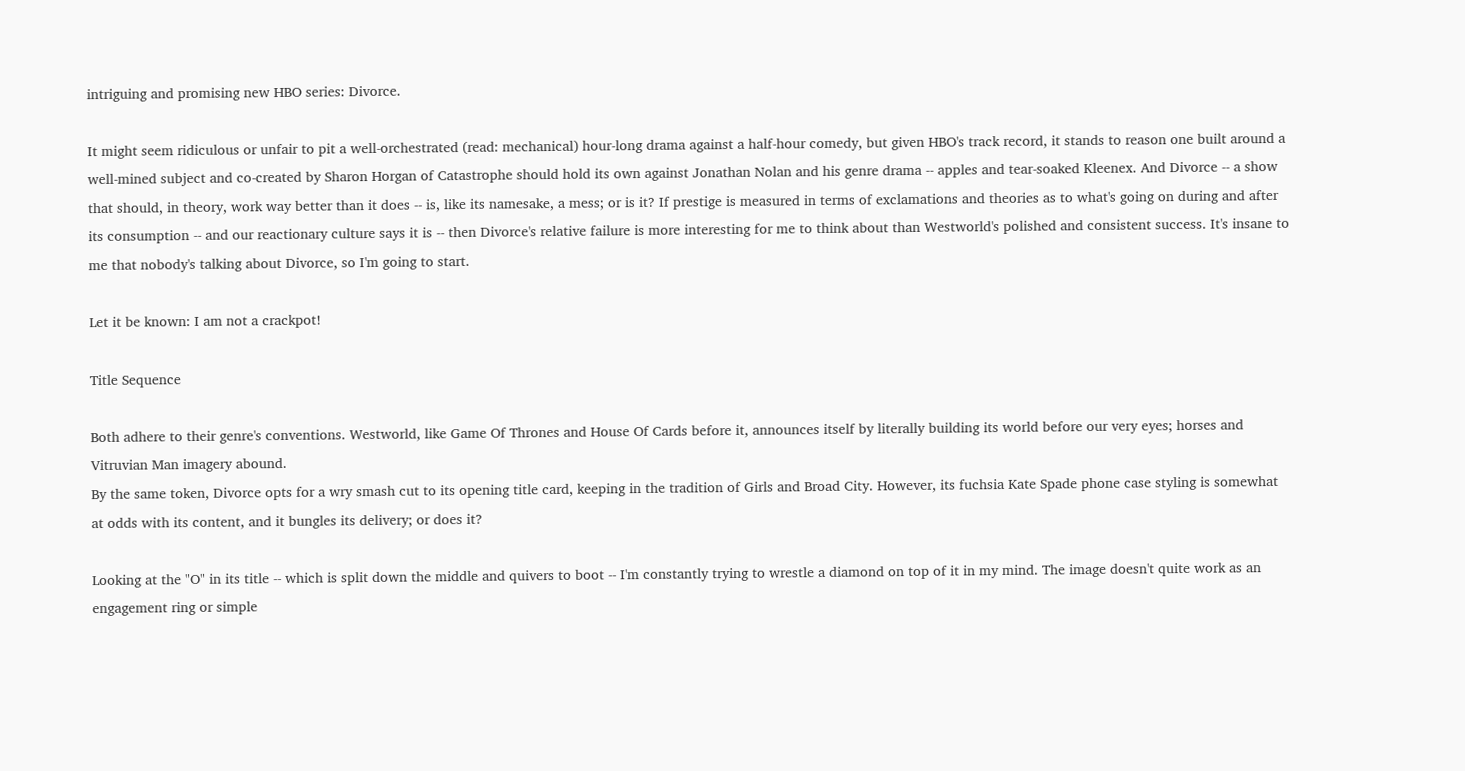intriguing and promising new HBO series: Divorce.

It might seem ridiculous or unfair to pit a well-orchestrated (read: mechanical) hour-long drama against a half-hour comedy, but given HBO's track record, it stands to reason one built around a well-mined subject and co-created by Sharon Horgan of Catastrophe should hold its own against Jonathan Nolan and his genre drama -- apples and tear-soaked Kleenex. And Divorce -- a show that should, in theory, work way better than it does -- is, like its namesake, a mess; or is it? If prestige is measured in terms of exclamations and theories as to what's going on during and after its consumption -- and our reactionary culture says it is -- then Divorce's relative failure is more interesting for me to think about than Westworld's polished and consistent success. It's insane to me that nobody's talking about Divorce, so I'm going to start.

Let it be known: I am not a crackpot!

Title Sequence

Both adhere to their genre's conventions. Westworld, like Game Of Thrones and House Of Cards before it, announces itself by literally building its world before our very eyes; horses and Vitruvian Man imagery abound.
By the same token, Divorce opts for a wry smash cut to its opening title card, keeping in the tradition of Girls and Broad City. However, its fuchsia Kate Spade phone case styling is somewhat at odds with its content, and it bungles its delivery; or does it?

Looking at the "O" in its title -- which is split down the middle and quivers to boot -- I'm constantly trying to wrestle a diamond on top of it in my mind. The image doesn't quite work as an engagement ring or simple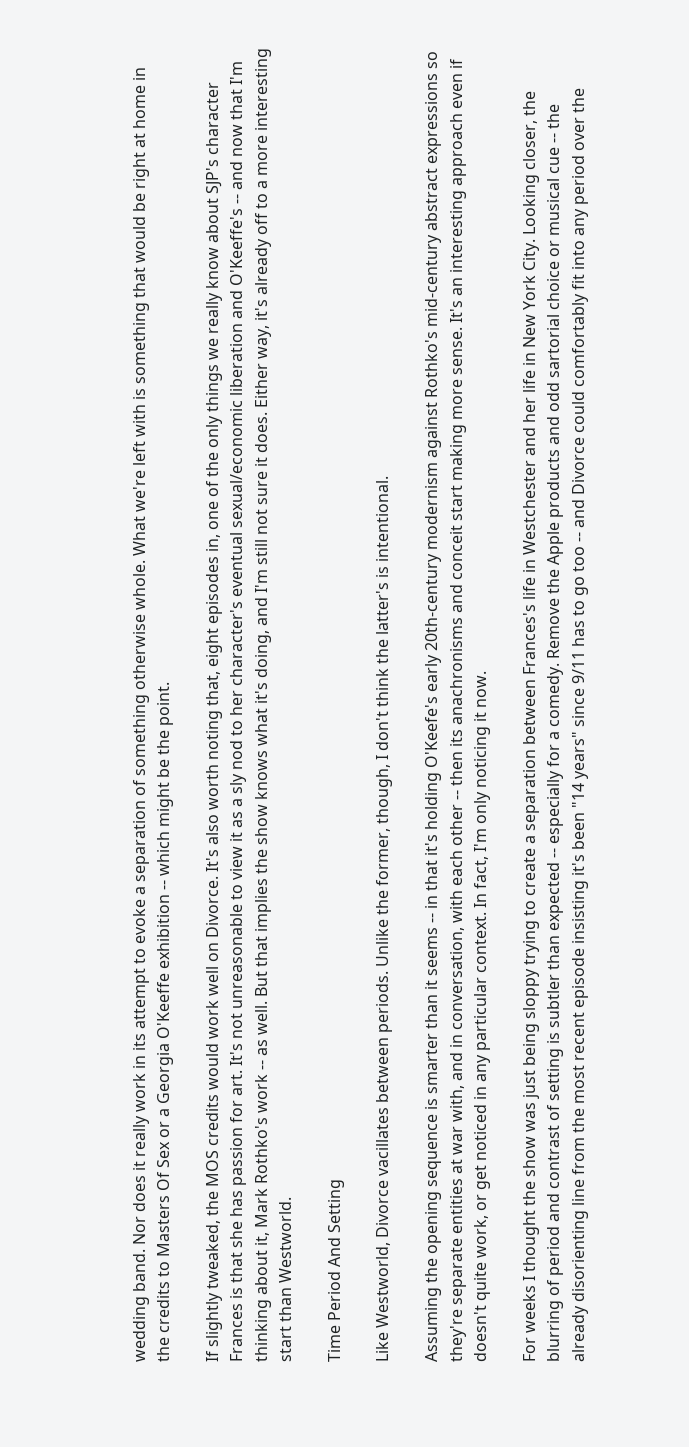wedding band. Nor does it really work in its attempt to evoke a separation of something otherwise whole. What we're left with is something that would be right at home in the credits to Masters Of Sex or a Georgia O'Keeffe exhibition -- which might be the point.

If slightly tweaked, the MOS credits would work well on Divorce. It's also worth noting that, eight episodes in, one of the only things we really know about SJP's character Frances is that she has passion for art. It's not unreasonable to view it as a sly nod to her character's eventual sexual/economic liberation and O'Keeffe's -- and now that I'm thinking about it, Mark Rothko's work -- as well. But that implies the show knows what it's doing, and I'm still not sure it does. Either way, it's already off to a more interesting start than Westworld.

Time Period And Setting

Like Westworld, Divorce vacillates between periods. Unlike the former, though, I don't think the latter's is intentional.

Assuming the opening sequence is smarter than it seems -- in that it's holding O'Keefe's early 20th-century modernism against Rothko's mid-century abstract expressions so they're separate entities at war with, and in conversation, with each other -- then its anachronisms and conceit start making more sense. It's an interesting approach even if doesn't quite work, or get noticed in any particular context. In fact, I'm only noticing it now.

For weeks I thought the show was just being sloppy trying to create a separation between Frances's life in Westchester and her life in New York City. Looking closer, the blurring of period and contrast of setting is subtler than expected -- especially for a comedy. Remove the Apple products and odd sartorial choice or musical cue -- the already disorienting line from the most recent episode insisting it's been "14 years" since 9/11 has to go too -- and Divorce could comfortably fit into any period over the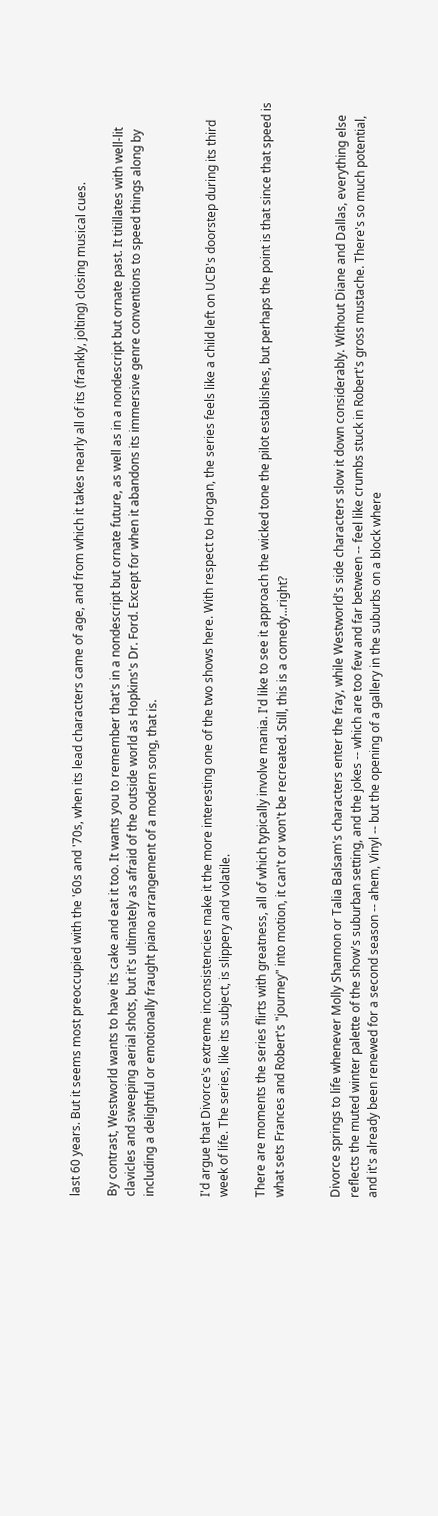last 60 years. But it seems most preoccupied with the '60s and '70s, when its lead characters came of age, and from which it takes nearly all of its (frankly, jolting) closing musical cues.

By contrast, Westworld wants to have its cake and eat it too. It wants you to remember that's in a nondescript but ornate future, as well as in a nondescript but ornate past. It titillates with well-lit clavicles and sweeping aerial shots, but it's ultimately as afraid of the outside world as Hopkins's Dr. Ford. Except for when it abandons its immersive genre conventions to speed things along by including a delightful or emotionally fraught piano arrangement of a modern song, that is.


I'd argue that Divorce's extreme inconsistencies make it the more interesting one of the two shows here. With respect to Horgan, the series feels like a child left on UCB's doorstep during its third week of life. The series, like its subject, is slippery and volatile.

There are moments the series flirts with greatness, all of which typically involve mania. I'd like to see it approach the wicked tone the pilot establishes, but perhaps the point is that since that speed is what sets Frances and Robert's "journey" into motion, it can't or won't be recreated. Still, this is a comedy...right?


Divorce springs to life whenever Molly Shannon or Talia Balsam's characters enter the fray, while Westworld's side characters slow it down considerably. Without Diane and Dallas, everything else reflects the muted winter palette of the show's suburban setting, and the jokes -- which are too few and far between -- feel like crumbs stuck in Robert's gross mustache. There's so much potential, and it's already been renewed for a second season -- ahem, Vinyl -- but the opening of a gallery in the suburbs on a block where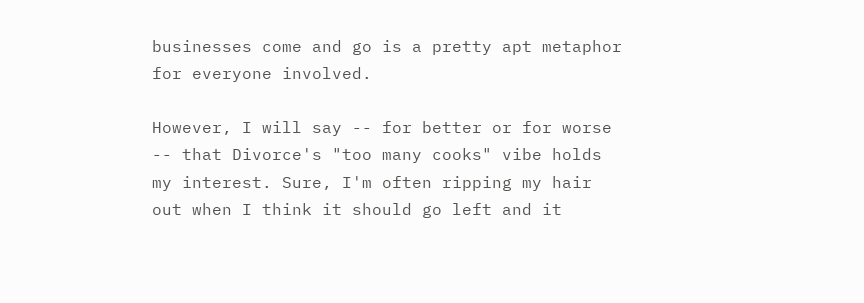businesses come and go is a pretty apt metaphor for everyone involved.

However, I will say -- for better or for worse -- that Divorce's "too many cooks" vibe holds my interest. Sure, I'm often ripping my hair out when I think it should go left and it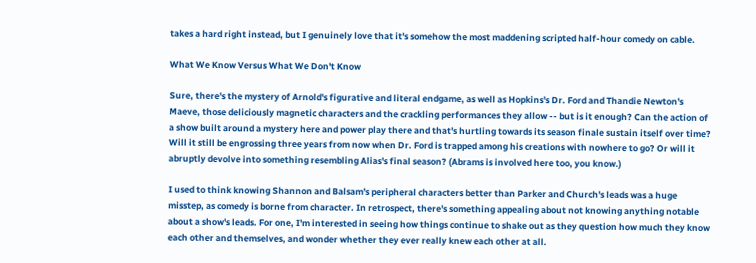takes a hard right instead, but I genuinely love that it's somehow the most maddening scripted half-hour comedy on cable.

What We Know Versus What We Don't Know

Sure, there's the mystery of Arnold's figurative and literal endgame, as well as Hopkins's Dr. Ford and Thandie Newton's Maeve, those deliciously magnetic characters and the crackling performances they allow -- but is it enough? Can the action of a show built around a mystery here and power play there and that's hurtling towards its season finale sustain itself over time? Will it still be engrossing three years from now when Dr. Ford is trapped among his creations with nowhere to go? Or will it abruptly devolve into something resembling Alias's final season? (Abrams is involved here too, you know.)

I used to think knowing Shannon and Balsam's peripheral characters better than Parker and Church's leads was a huge misstep, as comedy is borne from character. In retrospect, there's something appealing about not knowing anything notable about a show's leads. For one, I'm interested in seeing how things continue to shake out as they question how much they know each other and themselves, and wonder whether they ever really knew each other at all.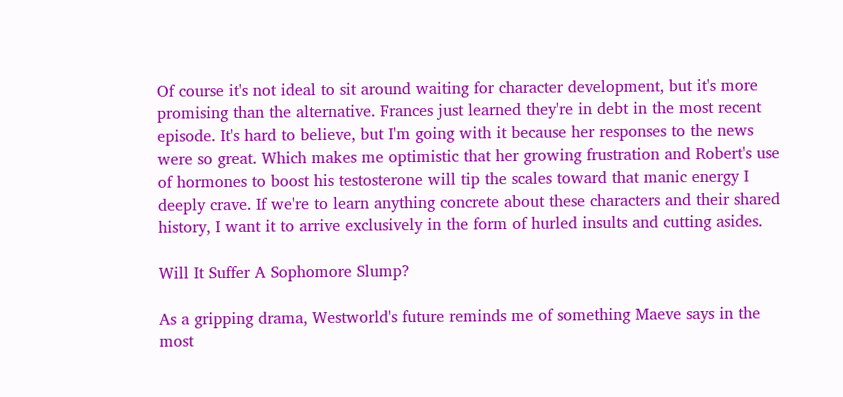Of course it's not ideal to sit around waiting for character development, but it's more promising than the alternative. Frances just learned they're in debt in the most recent episode. It's hard to believe, but I'm going with it because her responses to the news were so great. Which makes me optimistic that her growing frustration and Robert's use of hormones to boost his testosterone will tip the scales toward that manic energy I deeply crave. If we're to learn anything concrete about these characters and their shared history, I want it to arrive exclusively in the form of hurled insults and cutting asides.

Will It Suffer A Sophomore Slump?

As a gripping drama, Westworld's future reminds me of something Maeve says in the most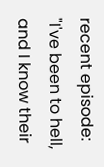recent episode: "I've been to hell, and I know their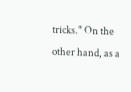tricks." On the other hand, as a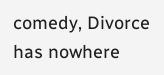comedy, Divorce has nowhere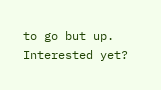to go but up. Interested yet?